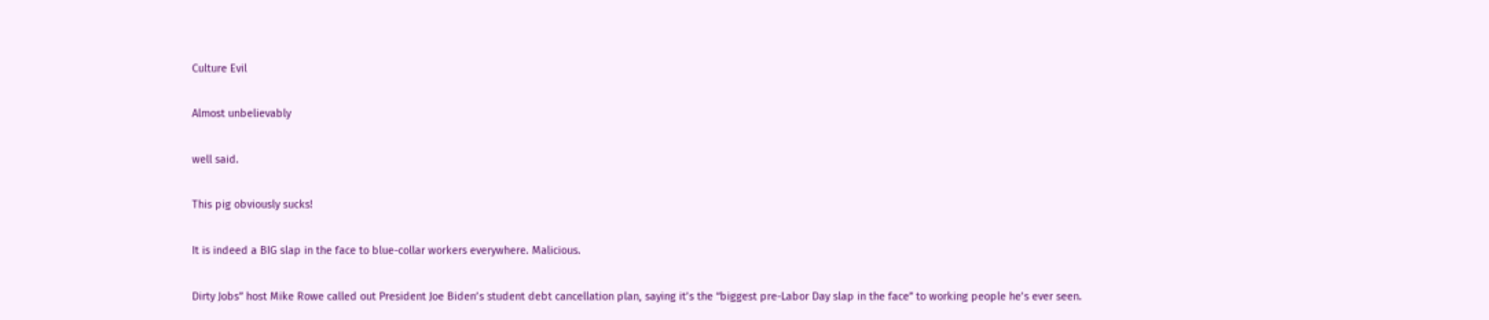Culture Evil

Almost unbelievably

well said.

This pig obviously sucks!

It is indeed a BIG slap in the face to blue-collar workers everywhere. Malicious.

Dirty Jobs” host Mike Rowe called out President Joe Biden’s student debt cancellation plan, saying it’s the “biggest pre-Labor Day slap in the face” to working people he’s ever seen.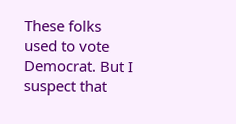These folks used to vote Democrat. But I suspect that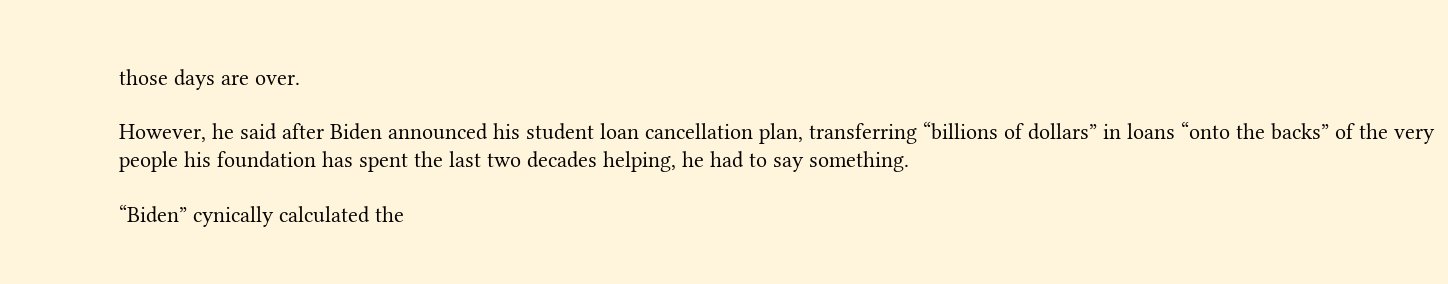those days are over.

However, he said after Biden announced his student loan cancellation plan, transferring “billions of dollars” in loans “onto the backs” of the very people his foundation has spent the last two decades helping, he had to say something.

“Biden” cynically calculated the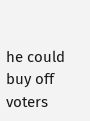he could buy off voters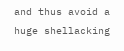and thus avoid a huge shellacking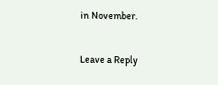in November.

Leave a Reply